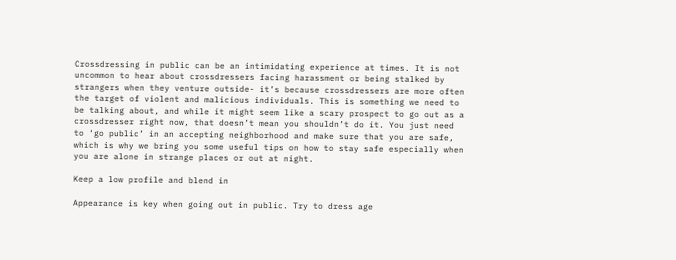Crossdressing in public can be an intimidating experience at times. It is not uncommon to hear about crossdressers facing harassment or being stalked by strangers when they venture outside- it’s because crossdressers are more often the target of violent and malicious individuals. This is something we need to be talking about, and while it might seem like a scary prospect to go out as a crossdresser right now, that doesn’t mean you shouldn’t do it. You just need to ‘go public’ in an accepting neighborhood and make sure that you are safe, which is why we bring you some useful tips on how to stay safe especially when you are alone in strange places or out at night.

Keep a low profile and blend in

Appearance is key when going out in public. Try to dress age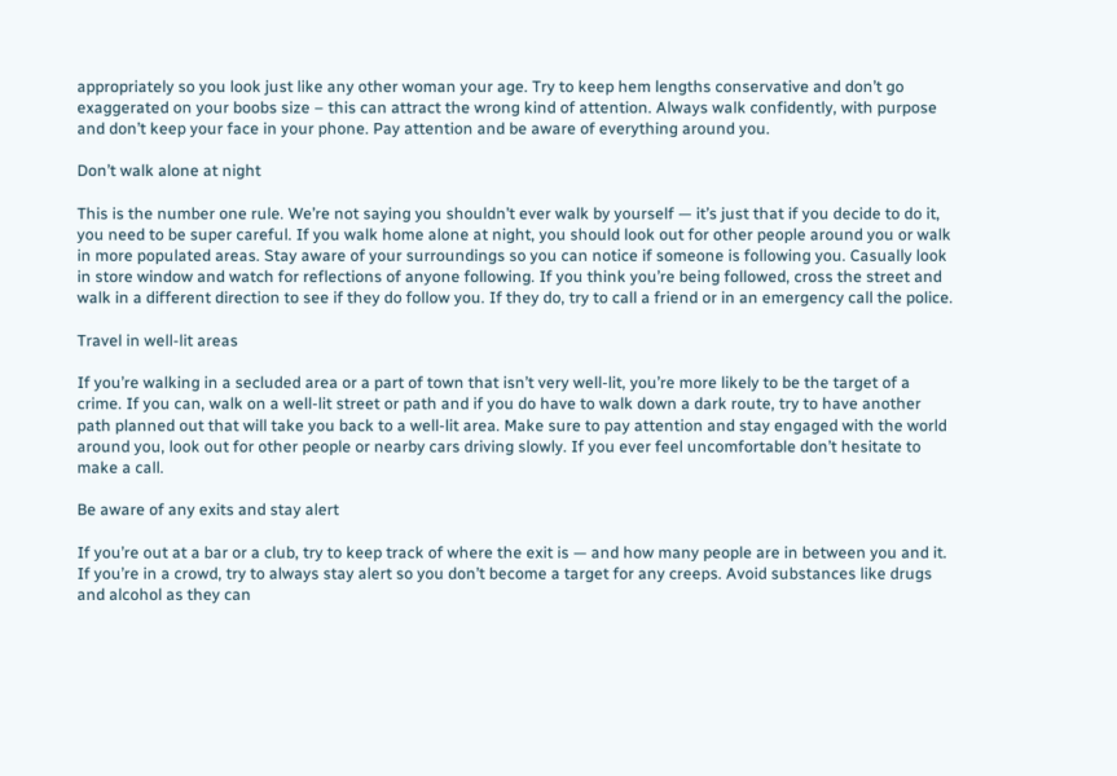appropriately so you look just like any other woman your age. Try to keep hem lengths conservative and don’t go exaggerated on your boobs size – this can attract the wrong kind of attention. Always walk confidently, with purpose and don’t keep your face in your phone. Pay attention and be aware of everything around you.

Don’t walk alone at night

This is the number one rule. We’re not saying you shouldn’t ever walk by yourself — it’s just that if you decide to do it, you need to be super careful. If you walk home alone at night, you should look out for other people around you or walk in more populated areas. Stay aware of your surroundings so you can notice if someone is following you. Casually look in store window and watch for reflections of anyone following. If you think you’re being followed, cross the street and walk in a different direction to see if they do follow you. If they do, try to call a friend or in an emergency call the police.

Travel in well-lit areas

If you’re walking in a secluded area or a part of town that isn’t very well-lit, you’re more likely to be the target of a crime. If you can, walk on a well-lit street or path and if you do have to walk down a dark route, try to have another path planned out that will take you back to a well-lit area. Make sure to pay attention and stay engaged with the world around you, look out for other people or nearby cars driving slowly. If you ever feel uncomfortable don’t hesitate to make a call.

Be aware of any exits and stay alert

If you’re out at a bar or a club, try to keep track of where the exit is — and how many people are in between you and it. If you’re in a crowd, try to always stay alert so you don’t become a target for any creeps. Avoid substances like drugs and alcohol as they can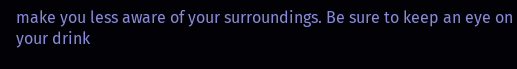make you less aware of your surroundings. Be sure to keep an eye on your drink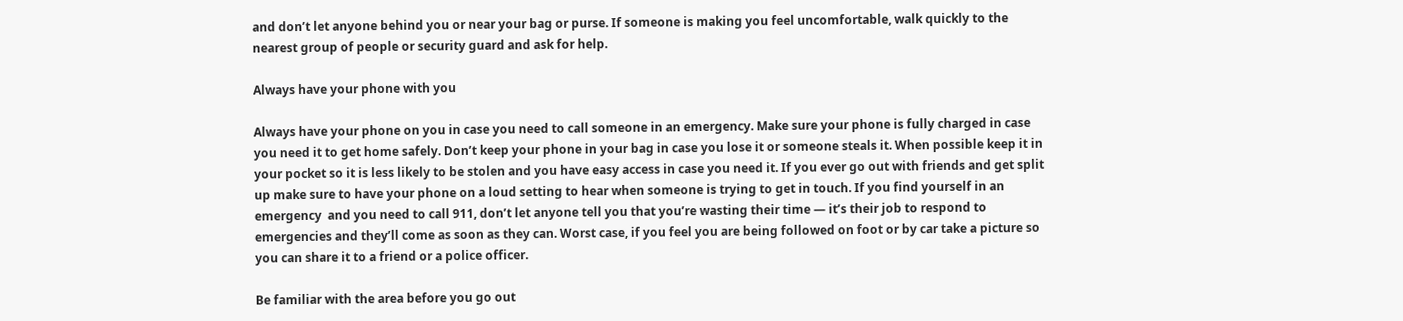and don’t let anyone behind you or near your bag or purse. If someone is making you feel uncomfortable, walk quickly to the nearest group of people or security guard and ask for help.

Always have your phone with you

Always have your phone on you in case you need to call someone in an emergency. Make sure your phone is fully charged in case you need it to get home safely. Don’t keep your phone in your bag in case you lose it or someone steals it. When possible keep it in your pocket so it is less likely to be stolen and you have easy access in case you need it. If you ever go out with friends and get split up make sure to have your phone on a loud setting to hear when someone is trying to get in touch. If you find yourself in an emergency  and you need to call 911, don’t let anyone tell you that you’re wasting their time — it’s their job to respond to emergencies and they’ll come as soon as they can. Worst case, if you feel you are being followed on foot or by car take a picture so you can share it to a friend or a police officer.

Be familiar with the area before you go out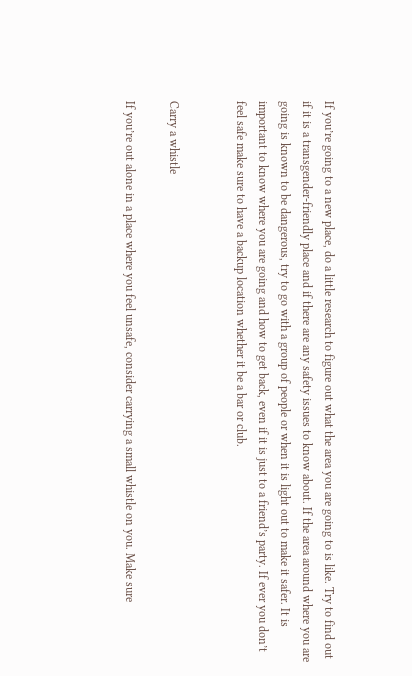If you’re going to a new place, do a little research to figure out what the area you are going to is like. Try to find out if it is a transgender-friendly place and if there are any safety issues to know about. If the area around where you are going is known to be dangerous, try to go with a group of people or when it is light out to make it safer. It is important to know where you are going and how to get back, even if it is just to a friend’s party. If ever you don’t feel safe make sure to have a backup location whether it be a bar or club.


Carry a whistle

If you’re out alone in a place where you feel unsafe, consider carrying a small whistle on you. Make sure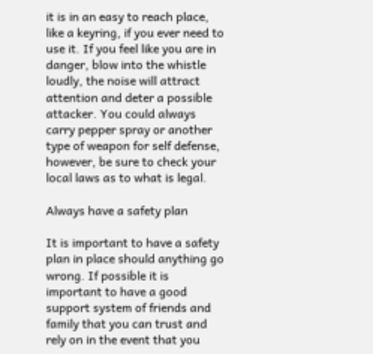it is in an easy to reach place, like a keyring, if you ever need to use it. If you feel like you are in danger, blow into the whistle loudly, the noise will attract attention and deter a possible attacker. You could always carry pepper spray or another type of weapon for self defense, however, be sure to check your local laws as to what is legal.

Always have a safety plan

It is important to have a safety plan in place should anything go wrong. If possible it is important to have a good support system of friends and family that you can trust and rely on in the event that you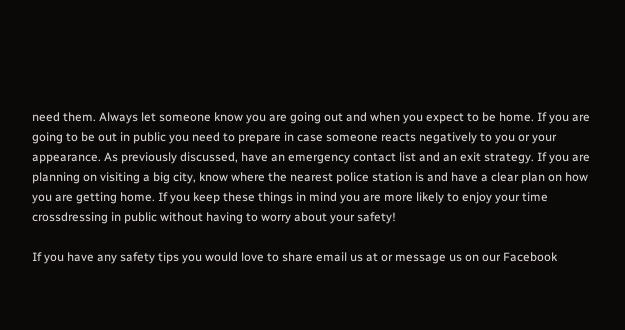need them. Always let someone know you are going out and when you expect to be home. If you are going to be out in public you need to prepare in case someone reacts negatively to you or your appearance. As previously discussed, have an emergency contact list and an exit strategy. If you are planning on visiting a big city, know where the nearest police station is and have a clear plan on how you are getting home. If you keep these things in mind you are more likely to enjoy your time crossdressing in public without having to worry about your safety!

If you have any safety tips you would love to share email us at or message us on our Facebook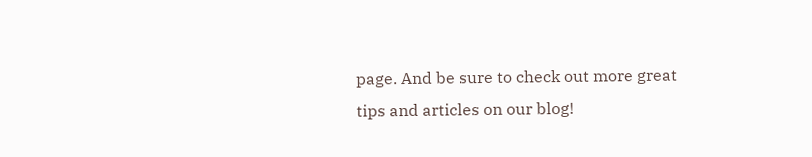page. And be sure to check out more great tips and articles on our blog!